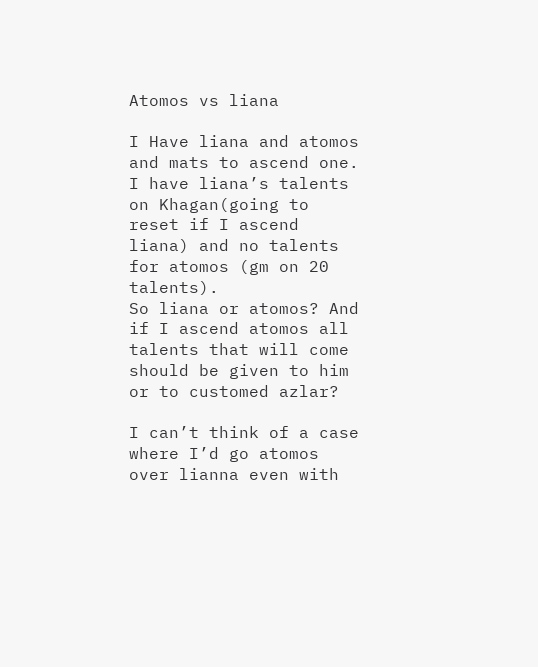Atomos vs liana

I Have liana and atomos and mats to ascend one. I have liana’s talents on Khagan(going to reset if I ascend liana) and no talents for atomos (gm on 20 talents).
So liana or atomos? And if I ascend atomos all talents that will come should be given to him or to customed azlar?

I can’t think of a case where I’d go atomos over lianna even with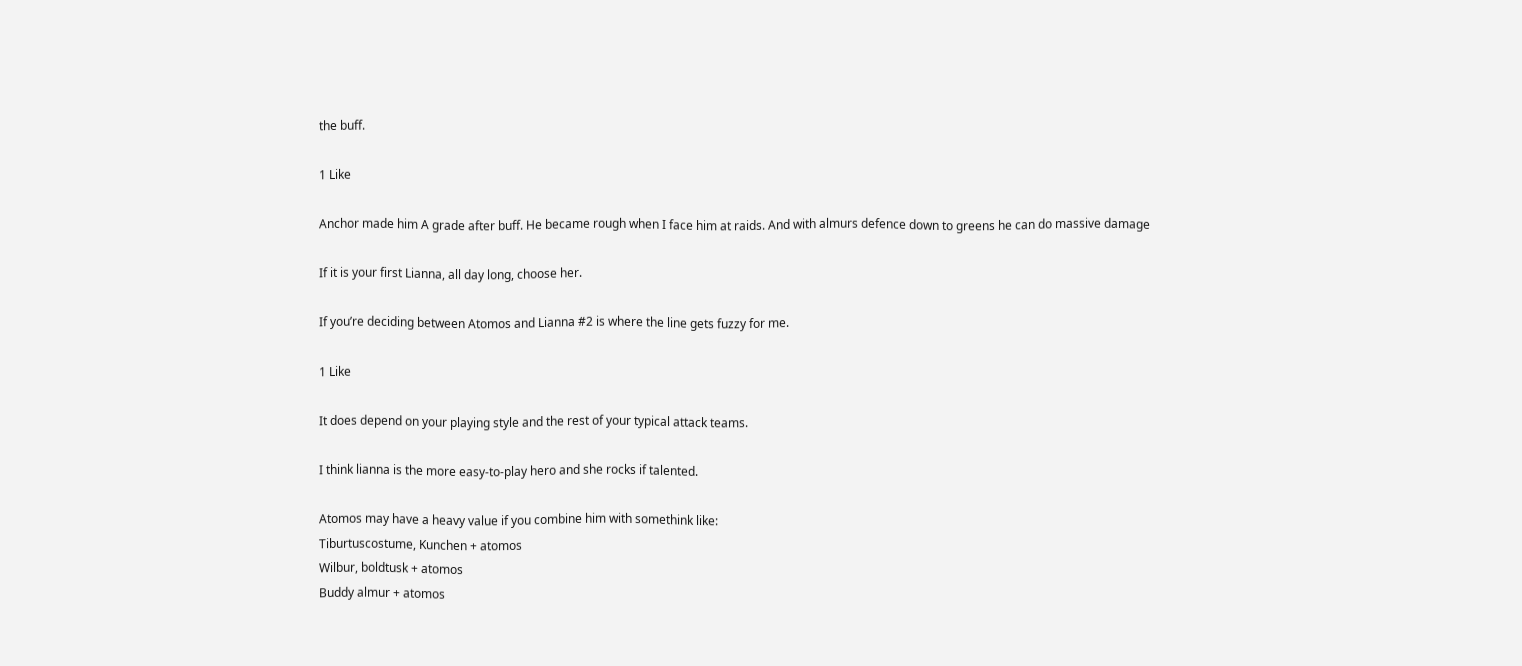the buff.

1 Like

Anchor made him A grade after buff. He became rough when I face him at raids. And with almurs defence down to greens he can do massive damage

If it is your first Lianna, all day long, choose her.

If you’re deciding between Atomos and Lianna #2 is where the line gets fuzzy for me.

1 Like

It does depend on your playing style and the rest of your typical attack teams.

I think lianna is the more easy-to-play hero and she rocks if talented.

Atomos may have a heavy value if you combine him with somethink like:
Tiburtuscostume, Kunchen + atomos
Wilbur, boldtusk + atomos
Buddy almur + atomos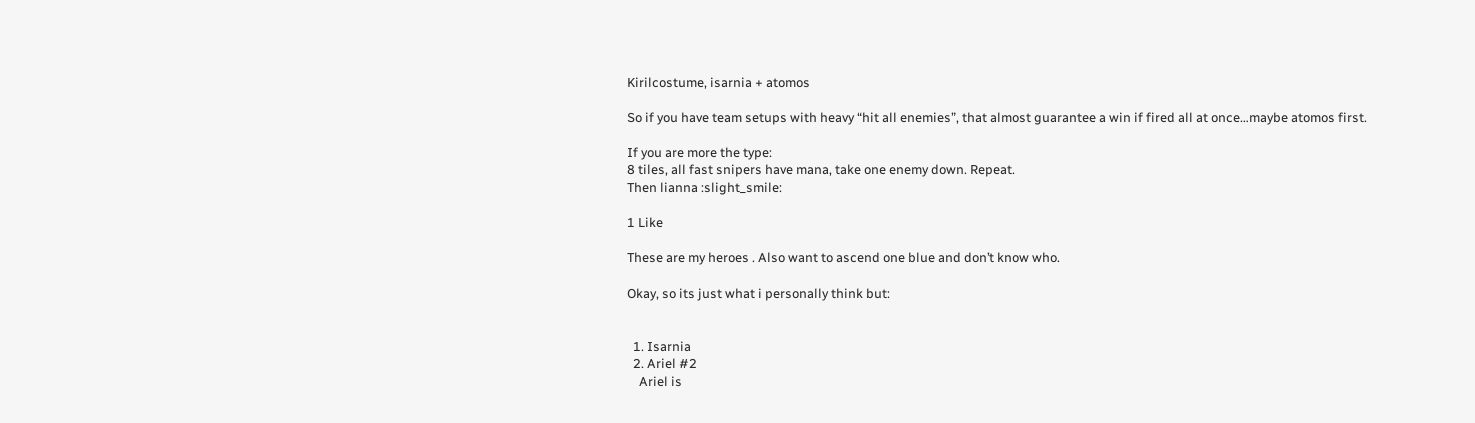Kirilcostume, isarnia + atomos

So if you have team setups with heavy “hit all enemies”, that almost guarantee a win if fired all at once…maybe atomos first.

If you are more the type:
8 tiles, all fast snipers have mana, take one enemy down. Repeat.
Then lianna :slight_smile:

1 Like

These are my heroes . Also want to ascend one blue and don’t know who.

Okay, so its just what i personally think but:


  1. Isarnia
  2. Ariel #2
    Ariel is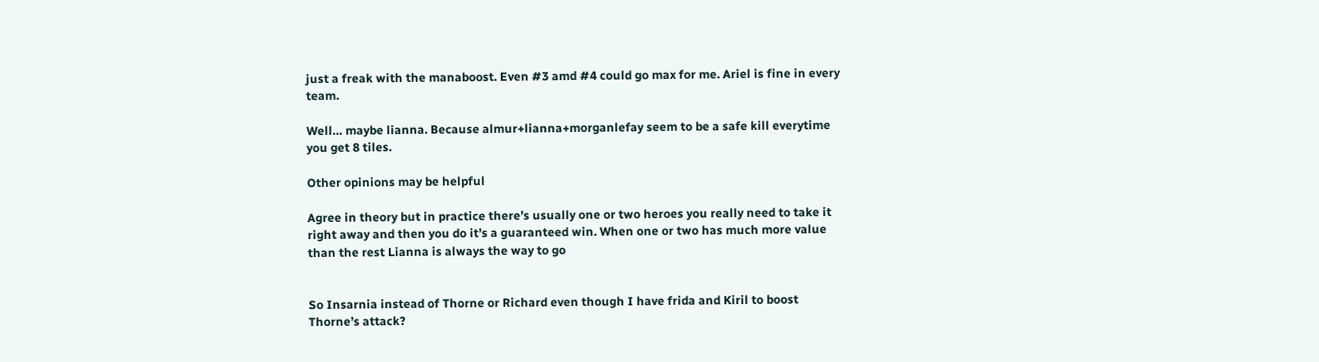just a freak with the manaboost. Even #3 amd #4 could go max for me. Ariel is fine in every team.

Well… maybe lianna. Because almur+lianna+morganlefay seem to be a safe kill everytime you get 8 tiles.

Other opinions may be helpful

Agree in theory but in practice there’s usually one or two heroes you really need to take it right away and then you do it’s a guaranteed win. When one or two has much more value than the rest Lianna is always the way to go


So Insarnia instead of Thorne or Richard even though I have frida and Kiril to boost Thorne’s attack?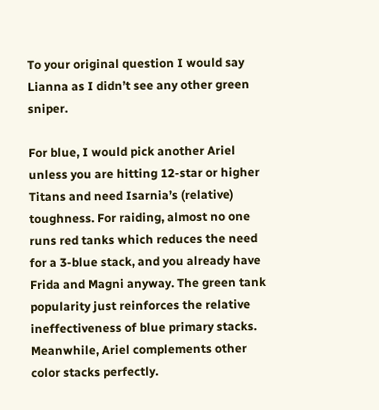To your original question I would say Lianna as I didn’t see any other green sniper.

For blue, I would pick another Ariel unless you are hitting 12-star or higher Titans and need Isarnia’s (relative) toughness. For raiding, almost no one runs red tanks which reduces the need for a 3-blue stack, and you already have Frida and Magni anyway. The green tank popularity just reinforces the relative ineffectiveness of blue primary stacks. Meanwhile, Ariel complements other color stacks perfectly.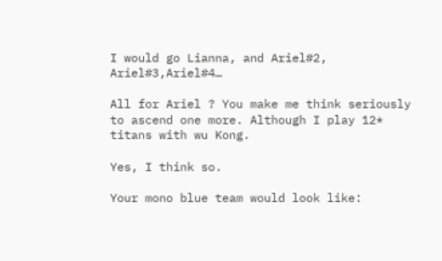I would go Lianna, and Ariel#2, Ariel#3,Ariel#4…

All for Ariel ? You make me think seriously to ascend one more. Although I play 12* titans with wu Kong.

Yes, I think so.

Your mono blue team would look like: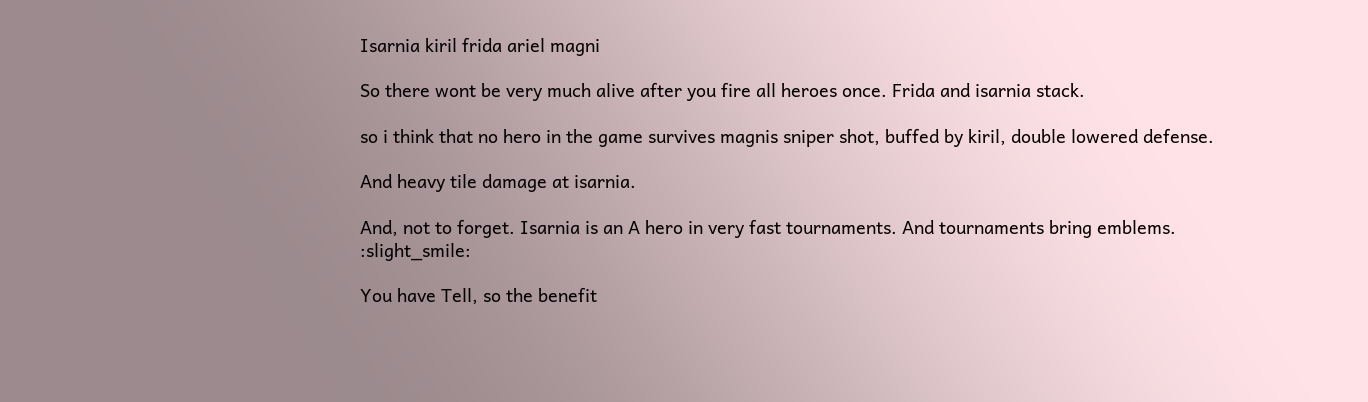Isarnia kiril frida ariel magni

So there wont be very much alive after you fire all heroes once. Frida and isarnia stack.

so i think that no hero in the game survives magnis sniper shot, buffed by kiril, double lowered defense.

And heavy tile damage at isarnia.

And, not to forget. Isarnia is an A hero in very fast tournaments. And tournaments bring emblems. :slight_smile:

You have Tell, so the benefit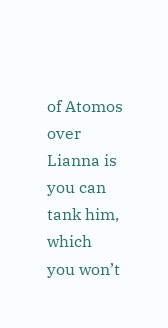of Atomos over Lianna is you can tank him, which you won’t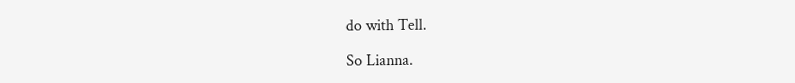do with Tell.

So Lianna.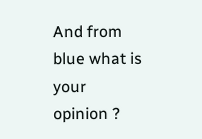And from blue what is your opinion ?